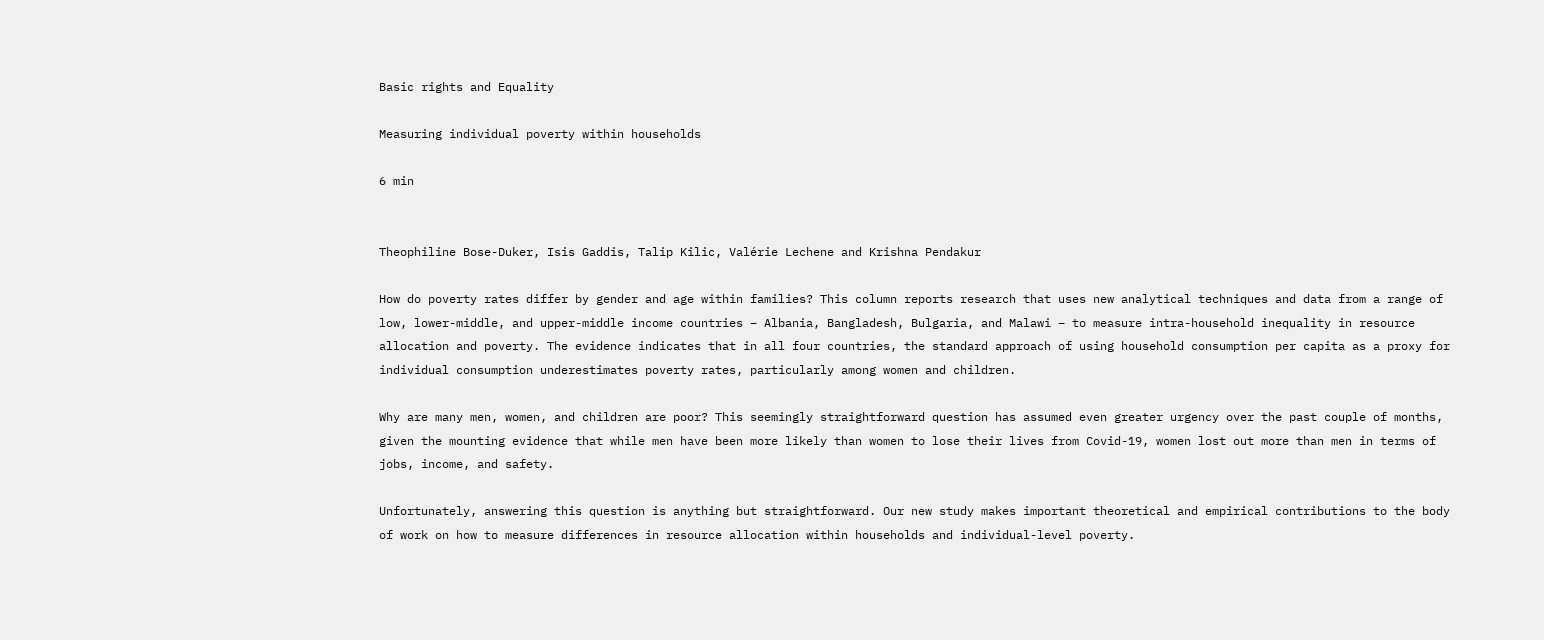Basic rights and Equality

Measuring individual poverty within households

6 min


Theophiline Bose-Duker, Isis Gaddis, Talip Kilic, Valérie Lechene and Krishna Pendakur

How do poverty rates differ by gender and age within families? This column reports research that uses new analytical techniques and data from a range of low, lower-middle, and upper-middle income countries – Albania, Bangladesh, Bulgaria, and Malawi – to measure intra-household inequality in resource allocation and poverty. The evidence indicates that in all four countries, the standard approach of using household consumption per capita as a proxy for individual consumption underestimates poverty rates, particularly among women and children.

Why are many men, women, and children are poor? This seemingly straightforward question has assumed even greater urgency over the past couple of months, given the mounting evidence that while men have been more likely than women to lose their lives from Covid-19, women lost out more than men in terms of jobs, income, and safety.

Unfortunately, answering this question is anything but straightforward. Our new study makes important theoretical and empirical contributions to the body of work on how to measure differences in resource allocation within households and individual-level poverty.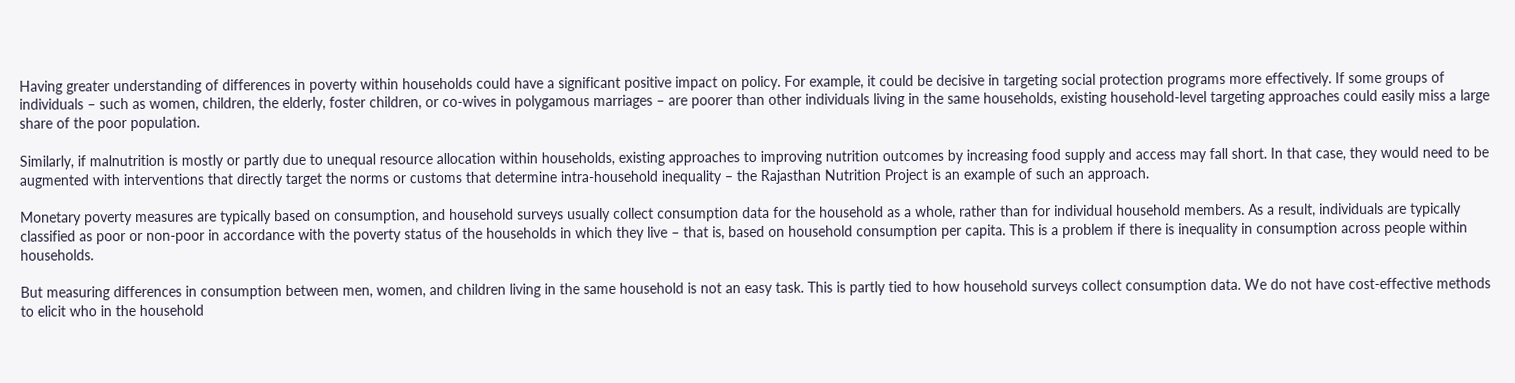Having greater understanding of differences in poverty within households could have a significant positive impact on policy. For example, it could be decisive in targeting social protection programs more effectively. If some groups of individuals – such as women, children, the elderly, foster children, or co-wives in polygamous marriages – are poorer than other individuals living in the same households, existing household-level targeting approaches could easily miss a large share of the poor population.

Similarly, if malnutrition is mostly or partly due to unequal resource allocation within households, existing approaches to improving nutrition outcomes by increasing food supply and access may fall short. In that case, they would need to be augmented with interventions that directly target the norms or customs that determine intra-household inequality – the Rajasthan Nutrition Project is an example of such an approach.

Monetary poverty measures are typically based on consumption, and household surveys usually collect consumption data for the household as a whole, rather than for individual household members. As a result, individuals are typically classified as poor or non-poor in accordance with the poverty status of the households in which they live – that is, based on household consumption per capita. This is a problem if there is inequality in consumption across people within households.

But measuring differences in consumption between men, women, and children living in the same household is not an easy task. This is partly tied to how household surveys collect consumption data. We do not have cost-effective methods to elicit who in the household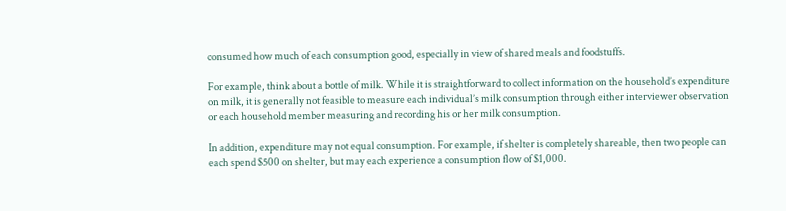consumed how much of each consumption good, especially in view of shared meals and foodstuffs.

For example, think about a bottle of milk. While it is straightforward to collect information on the household’s expenditure on milk, it is generally not feasible to measure each individual’s milk consumption through either interviewer observation or each household member measuring and recording his or her milk consumption.

In addition, expenditure may not equal consumption. For example, if shelter is completely shareable, then two people can each spend $500 on shelter, but may each experience a consumption flow of $1,000.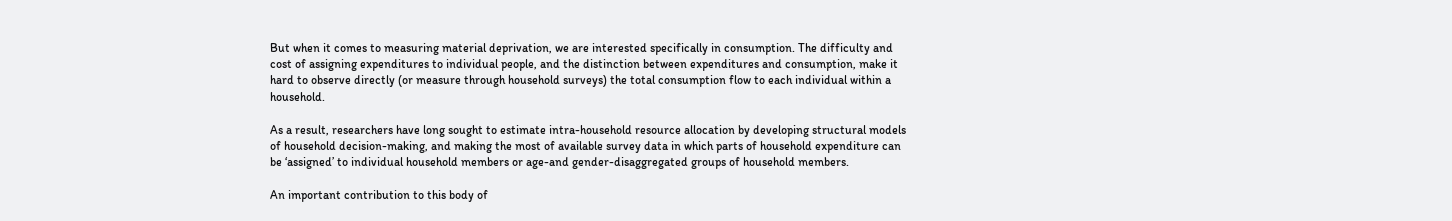But when it comes to measuring material deprivation, we are interested specifically in consumption. The difficulty and cost of assigning expenditures to individual people, and the distinction between expenditures and consumption, make it hard to observe directly (or measure through household surveys) the total consumption flow to each individual within a household.

As a result, researchers have long sought to estimate intra-household resource allocation by developing structural models of household decision-making, and making the most of available survey data in which parts of household expenditure can be ‘assigned’ to individual household members or age-and gender-disaggregated groups of household members.

An important contribution to this body of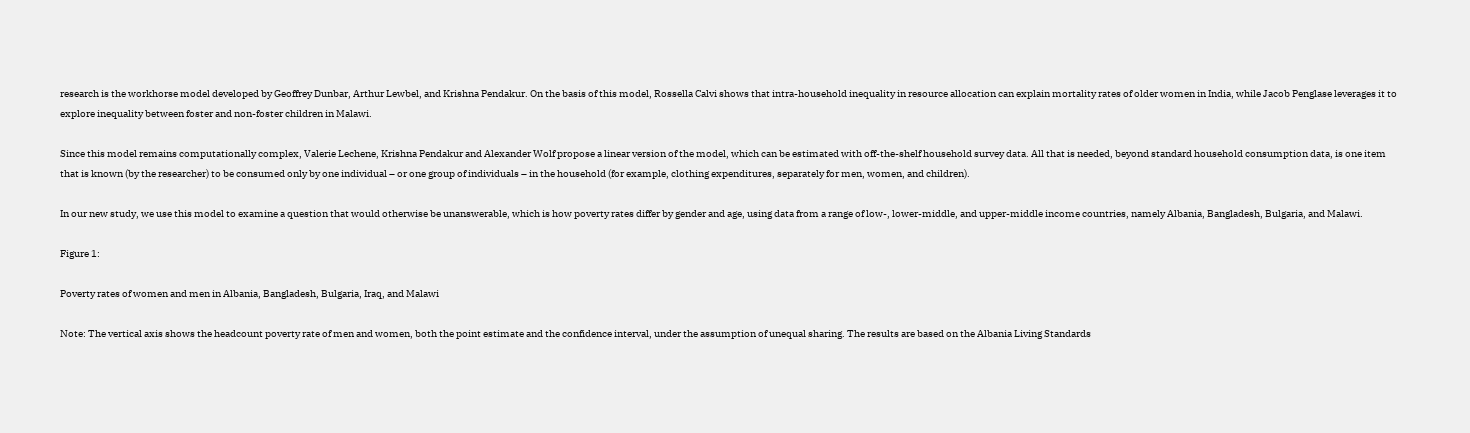research is the workhorse model developed by Geoffrey Dunbar, Arthur Lewbel, and Krishna Pendakur. On the basis of this model, Rossella Calvi shows that intra-household inequality in resource allocation can explain mortality rates of older women in India, while Jacob Penglase leverages it to explore inequality between foster and non-foster children in Malawi.

Since this model remains computationally complex, Valerie Lechene, Krishna Pendakur and Alexander Wolf propose a linear version of the model, which can be estimated with off-the-shelf household survey data. All that is needed, beyond standard household consumption data, is one item that is known (by the researcher) to be consumed only by one individual – or one group of individuals – in the household (for example, clothing expenditures, separately for men, women, and children).

In our new study, we use this model to examine a question that would otherwise be unanswerable, which is how poverty rates differ by gender and age, using data from a range of low-, lower-middle, and upper-middle income countries, namely Albania, Bangladesh, Bulgaria, and Malawi.

Figure 1:

Poverty rates of women and men in Albania, Bangladesh, Bulgaria, Iraq, and Malawi

Note: The vertical axis shows the headcount poverty rate of men and women, both the point estimate and the confidence interval, under the assumption of unequal sharing. The results are based on the Albania Living Standards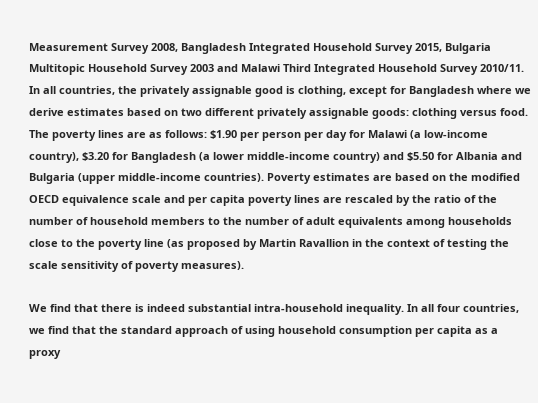Measurement Survey 2008, Bangladesh Integrated Household Survey 2015, Bulgaria Multitopic Household Survey 2003 and Malawi Third Integrated Household Survey 2010/11. In all countries, the privately assignable good is clothing, except for Bangladesh where we derive estimates based on two different privately assignable goods: clothing versus food. The poverty lines are as follows: $1.90 per person per day for Malawi (a low-income country), $3.20 for Bangladesh (a lower middle-income country) and $5.50 for Albania and Bulgaria (upper middle-income countries). Poverty estimates are based on the modified OECD equivalence scale and per capita poverty lines are rescaled by the ratio of the number of household members to the number of adult equivalents among households close to the poverty line (as proposed by Martin Ravallion in the context of testing the scale sensitivity of poverty measures).

We find that there is indeed substantial intra-household inequality. In all four countries, we find that the standard approach of using household consumption per capita as a proxy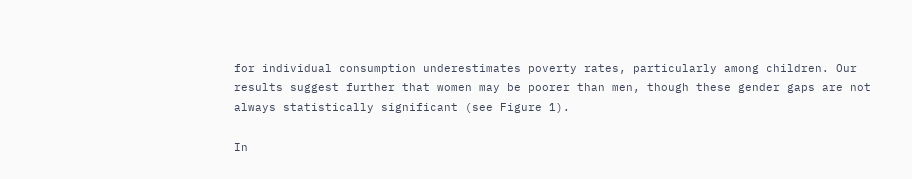for individual consumption underestimates poverty rates, particularly among children. Our results suggest further that women may be poorer than men, though these gender gaps are not always statistically significant (see Figure 1).

In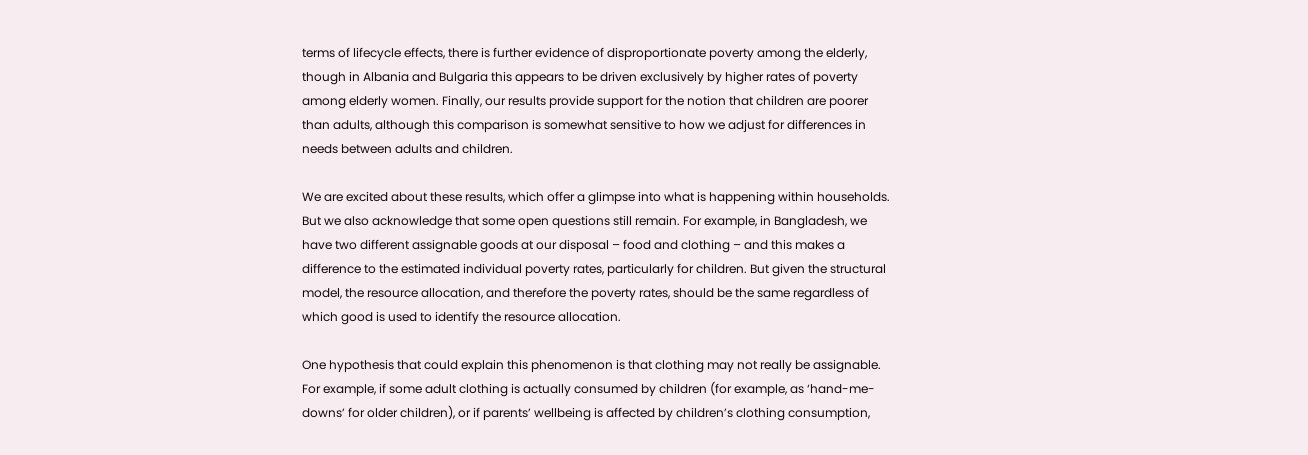terms of lifecycle effects, there is further evidence of disproportionate poverty among the elderly, though in Albania and Bulgaria this appears to be driven exclusively by higher rates of poverty among elderly women. Finally, our results provide support for the notion that children are poorer than adults, although this comparison is somewhat sensitive to how we adjust for differences in needs between adults and children.

We are excited about these results, which offer a glimpse into what is happening within households. But we also acknowledge that some open questions still remain. For example, in Bangladesh, we have two different assignable goods at our disposal – food and clothing – and this makes a difference to the estimated individual poverty rates, particularly for children. But given the structural model, the resource allocation, and therefore the poverty rates, should be the same regardless of which good is used to identify the resource allocation.

One hypothesis that could explain this phenomenon is that clothing may not really be assignable. For example, if some adult clothing is actually consumed by children (for example, as ‘hand-me-downs’ for older children), or if parents’ wellbeing is affected by children’s clothing consumption,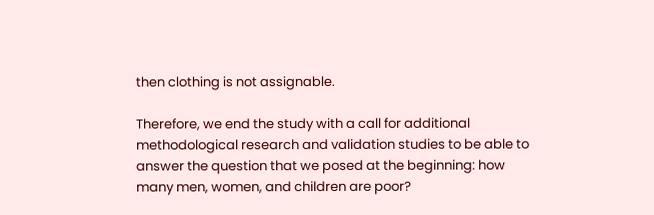then clothing is not assignable.

Therefore, we end the study with a call for additional methodological research and validation studies to be able to answer the question that we posed at the beginning: how many men, women, and children are poor?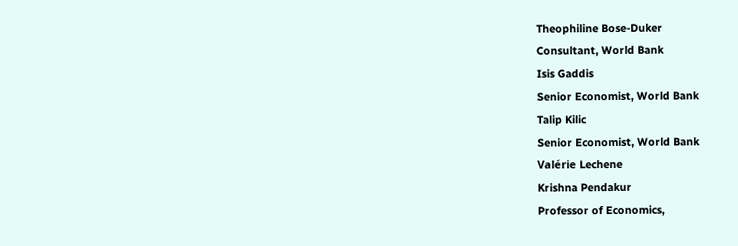Theophiline Bose-Duker
Consultant, World Bank
Isis Gaddis
Senior Economist, World Bank
Talip Kilic
Senior Economist, World Bank
Valérie Lechene
Krishna Pendakur
Professor of Economics,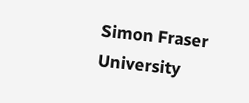Simon Fraser University